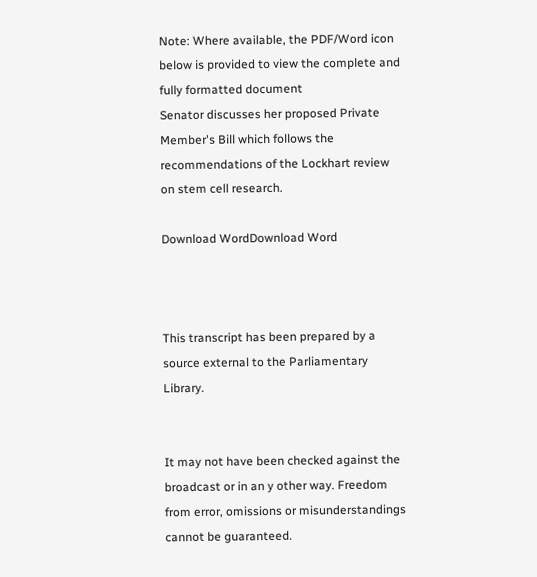Note: Where available, the PDF/Word icon below is provided to view the complete and fully formatted document
Senator discusses her proposed Private Member's Bill which follows the recommendations of the Lockhart review on stem cell research.

Download WordDownload Word



This transcript has been prepared by a source external to the Parliamentary Library.


It may not have been checked against the broadcast or in an y other way. Freedom from error, omissions or misunderstandings cannot be guaranteed.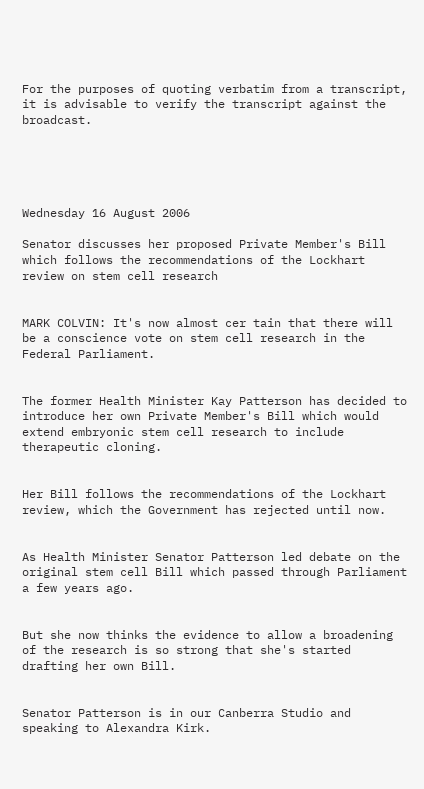For the purposes of quoting verbatim from a transcript, it is advisable to verify the transcript against the broadcast.





Wednesday 16 August 2006

Senator discusses her proposed Private Member's Bill which follows the recommendations of the Lockhart review on stem cell research


MARK COLVIN: It's now almost cer tain that there will be a conscience vote on stem cell research in the Federal Parliament.


The former Health Minister Kay Patterson has decided to introduce her own Private Member's Bill which would extend embryonic stem cell research to include therapeutic cloning.


Her Bill follows the recommendations of the Lockhart review, which the Government has rejected until now.


As Health Minister Senator Patterson led debate on the original stem cell Bill which passed through Parliament a few years ago.


But she now thinks the evidence to allow a broadening of the research is so strong that she's started drafting her own Bill.


Senator Patterson is in our Canberra Studio and speaking to Alexandra Kirk.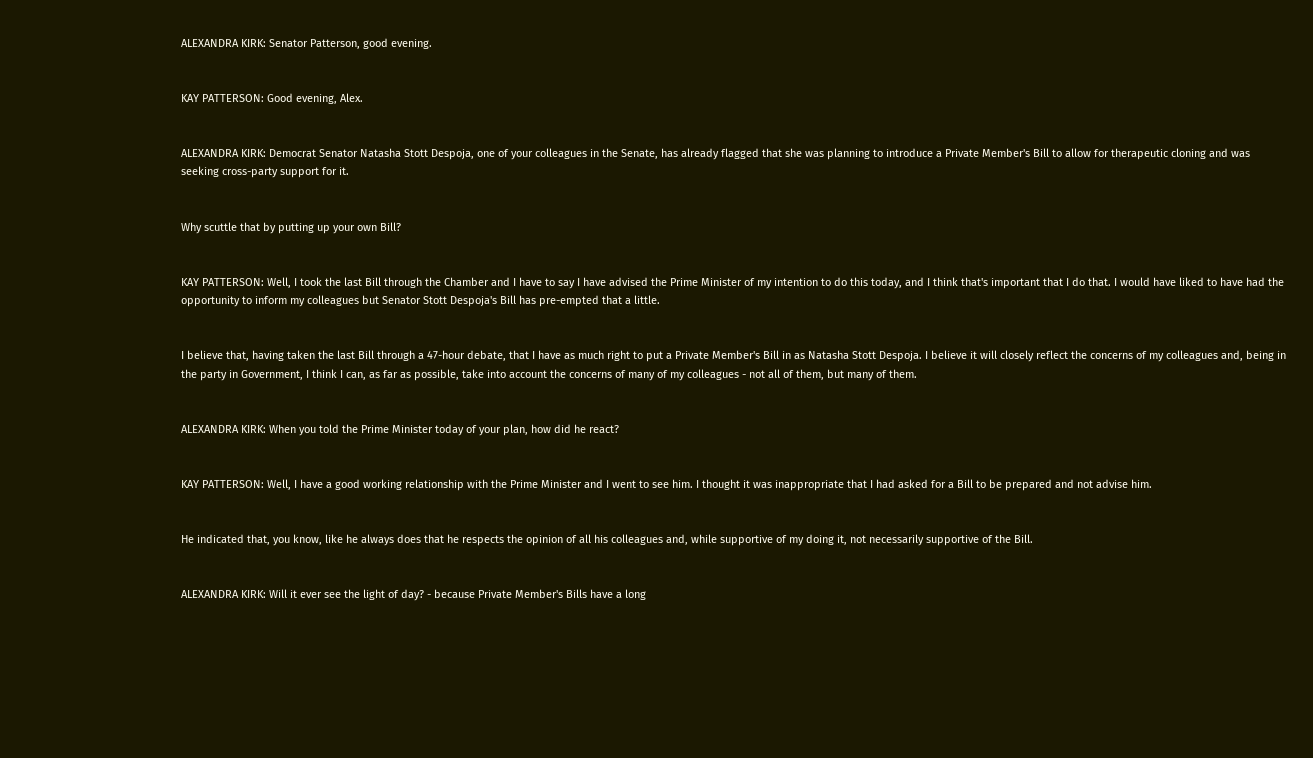ALEXANDRA KIRK: Senator Patterson, good evening.


KAY PATTERSON: Good evening, Alex.


ALEXANDRA KIRK: Democrat Senator Natasha Stott Despoja, one of your colleagues in the Senate, has already flagged that she was planning to introduce a Private Member's Bill to allow for therapeutic cloning and was seeking cross-party support for it.


Why scuttle that by putting up your own Bill?


KAY PATTERSON: Well, I took the last Bill through the Chamber and I have to say I have advised the Prime Minister of my intention to do this today, and I think that's important that I do that. I would have liked to have had the opportunity to inform my colleagues but Senator Stott Despoja's Bill has pre-empted that a little.


I believe that, having taken the last Bill through a 47-hour debate, that I have as much right to put a Private Member's Bill in as Natasha Stott Despoja. I believe it will closely reflect the concerns of my colleagues and, being in the party in Government, I think I can, as far as possible, take into account the concerns of many of my colleagues - not all of them, but many of them.


ALEXANDRA KIRK: When you told the Prime Minister today of your plan, how did he react?


KAY PATTERSON: Well, I have a good working relationship with the Prime Minister and I went to see him. I thought it was inappropriate that I had asked for a Bill to be prepared and not advise him.


He indicated that, you know, like he always does that he respects the opinion of all his colleagues and, while supportive of my doing it, not necessarily supportive of the Bill.


ALEXANDRA KIRK: Will it ever see the light of day? - because Private Member's Bills have a long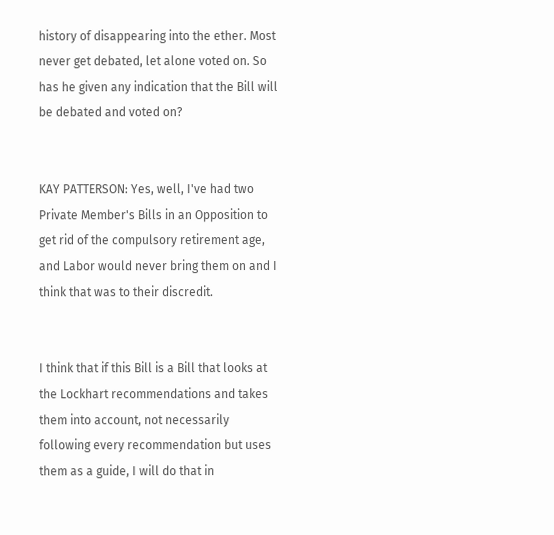history of disappearing into the ether. Most never get debated, let alone voted on. So has he given any indication that the Bill will be debated and voted on?


KAY PATTERSON: Yes, well, I've had two Private Member's Bills in an Opposition to get rid of the compulsory retirement age, and Labor would never bring them on and I think that was to their discredit.


I think that if this Bill is a Bill that looks at the Lockhart recommendations and takes them into account, not necessarily following every recommendation but uses them as a guide, I will do that in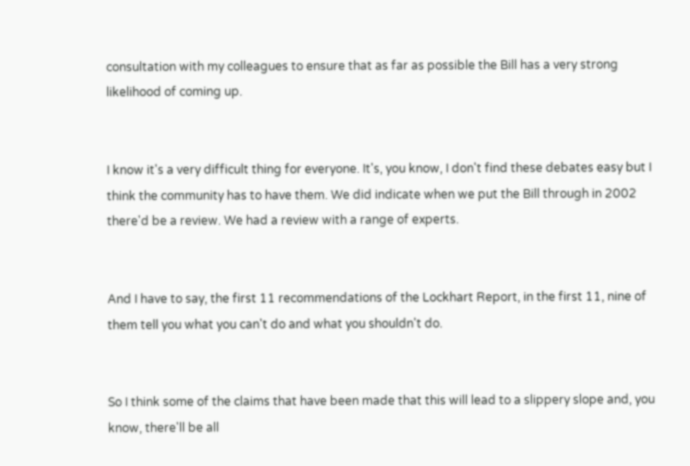consultation with my colleagues to ensure that as far as possible the Bill has a very strong likelihood of coming up.


I know it's a very difficult thing for everyone. It's, you know, I don't find these debates easy but I think the community has to have them. We did indicate when we put the Bill through in 2002 there'd be a review. We had a review with a range of experts.


And I have to say, the first 11 recommendations of the Lockhart Report, in the first 11, nine of them tell you what you can't do and what you shouldn't do.


So I think some of the claims that have been made that this will lead to a slippery slope and, you know, there'll be all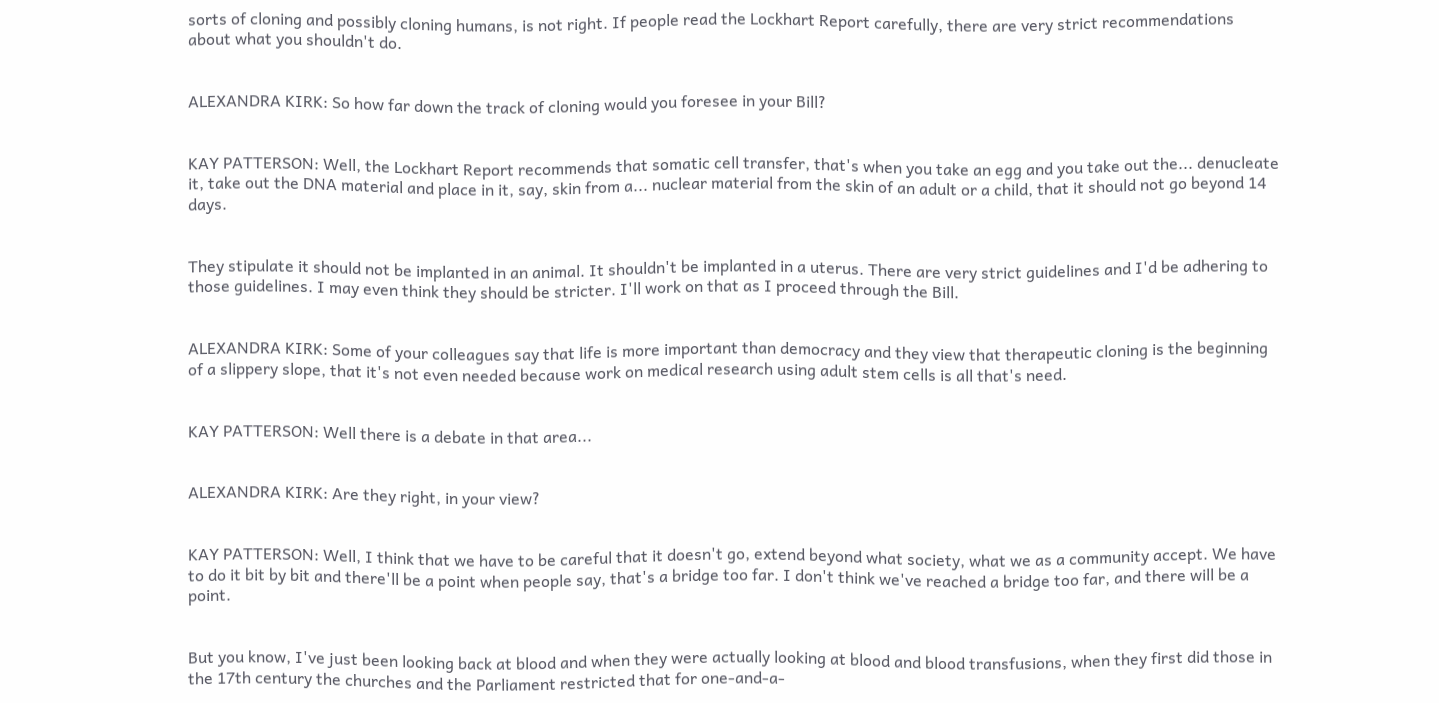sorts of cloning and possibly cloning humans, is not right. If people read the Lockhart Report carefully, there are very strict recommendations about what you shouldn't do.


ALEXANDRA KIRK: So how far down the track of cloning would you foresee in your Bill?


KAY PATTERSON: Well, the Lockhart Report recommends that somatic cell transfer, that's when you take an egg and you take out the... denucleate it, take out the DNA material and place in it, say, skin from a... nuclear material from the skin of an adult or a child, that it should not go beyond 14 days.


They stipulate it should not be implanted in an animal. It shouldn't be implanted in a uterus. There are very strict guidelines and I'd be adhering to those guidelines. I may even think they should be stricter. I'll work on that as I proceed through the Bill.


ALEXANDRA KIRK: Some of your colleagues say that life is more important than democracy and they view that therapeutic cloning is the beginning of a slippery slope, that it's not even needed because work on medical research using adult stem cells is all that's need.


KAY PATTERSON: Well there is a debate in that area...


ALEXANDRA KIRK: Are they right, in your view?


KAY PATTERSON: Well, I think that we have to be careful that it doesn't go, extend beyond what society, what we as a community accept. We have to do it bit by bit and there'll be a point when people say, that's a bridge too far. I don't think we've reached a bridge too far, and there will be a point.


But you know, I've just been looking back at blood and when they were actually looking at blood and blood transfusions, when they first did those in the 17th century the churches and the Parliament restricted that for one-and-a-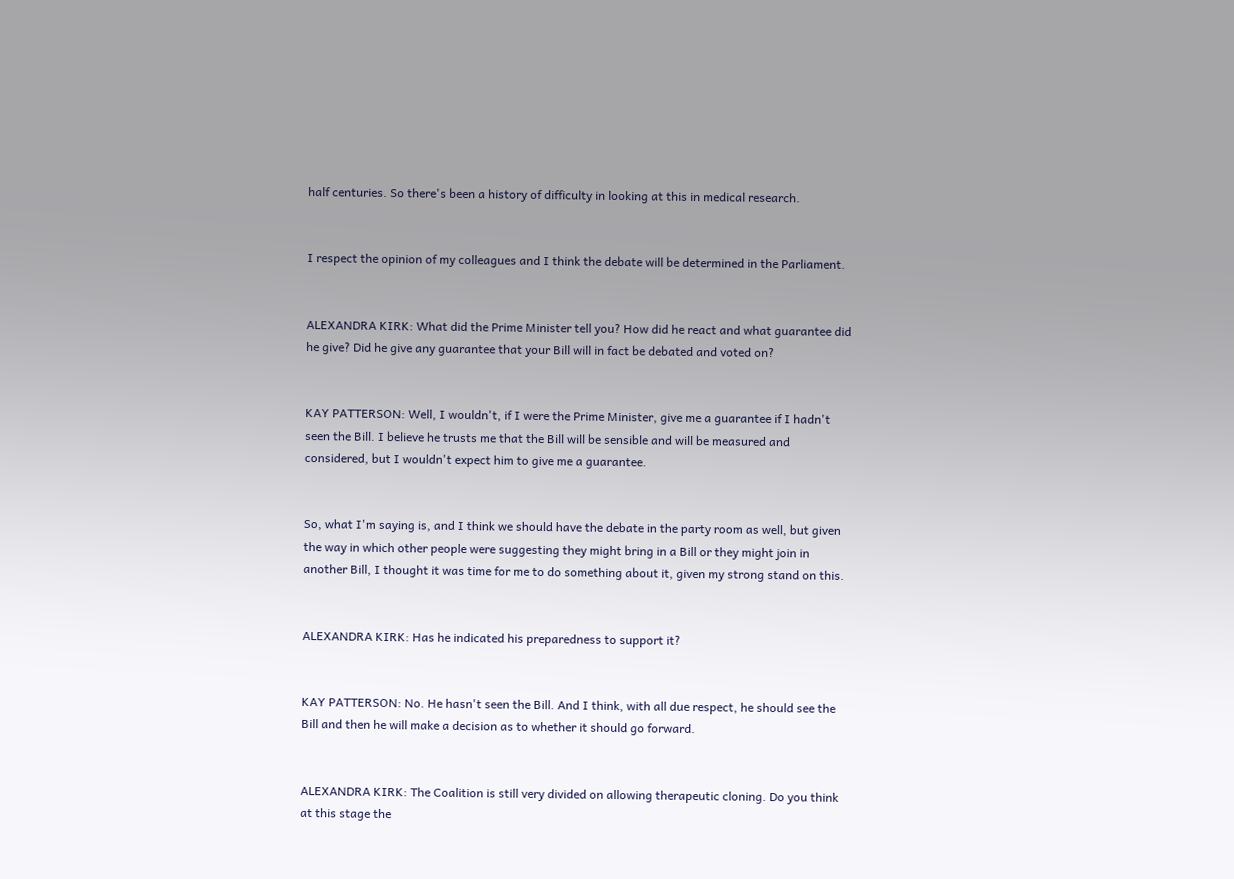half centuries. So there's been a history of difficulty in looking at this in medical research.


I respect the opinion of my colleagues and I think the debate will be determined in the Parliament.


ALEXANDRA KIRK: What did the Prime Minister tell you? How did he react and what guarantee did he give? Did he give any guarantee that your Bill will in fact be debated and voted on?


KAY PATTERSON: Well, I wouldn't, if I were the Prime Minister, give me a guarantee if I hadn't seen the Bill. I believe he trusts me that the Bill will be sensible and will be measured and considered, but I wouldn't expect him to give me a guarantee.


So, what I'm saying is, and I think we should have the debate in the party room as well, but given the way in which other people were suggesting they might bring in a Bill or they might join in another Bill, I thought it was time for me to do something about it, given my strong stand on this.


ALEXANDRA KIRK: Has he indicated his preparedness to support it?


KAY PATTERSON: No. He hasn't seen the Bill. And I think, with all due respect, he should see the Bill and then he will make a decision as to whether it should go forward.


ALEXANDRA KIRK: The Coalition is still very divided on allowing therapeutic cloning. Do you think at this stage the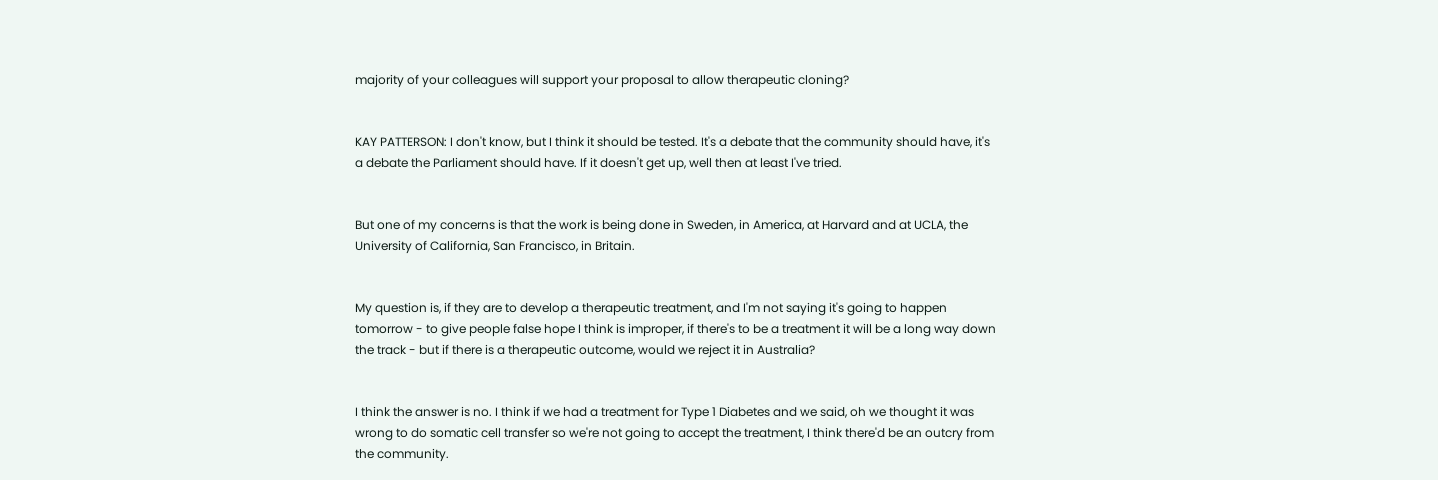majority of your colleagues will support your proposal to allow therapeutic cloning?


KAY PATTERSON: I don't know, but I think it should be tested. It's a debate that the community should have, it's a debate the Parliament should have. If it doesn't get up, well then at least I've tried.


But one of my concerns is that the work is being done in Sweden, in America, at Harvard and at UCLA, the University of California, San Francisco, in Britain.


My question is, if they are to develop a therapeutic treatment, and I'm not saying it's going to happen tomorrow - to give people false hope I think is improper, if there's to be a treatment it will be a long way down the track - but if there is a therapeutic outcome, would we reject it in Australia?


I think the answer is no. I think if we had a treatment for Type 1 Diabetes and we said, oh we thought it was wrong to do somatic cell transfer so we're not going to accept the treatment, I think there'd be an outcry from the community.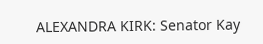ALEXANDRA KIRK: Senator Kay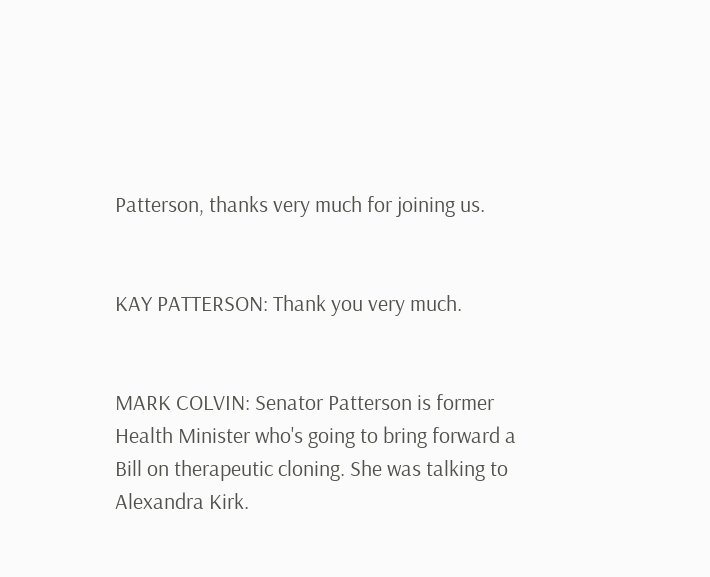Patterson, thanks very much for joining us.


KAY PATTERSON: Thank you very much.


MARK COLVIN: Senator Patterson is former Health Minister who's going to bring forward a Bill on therapeutic cloning. She was talking to Alexandra Kirk.